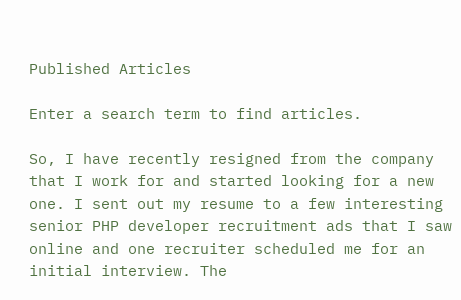Published Articles

Enter a search term to find articles.

So, I have recently resigned from the company that I work for and started looking for a new one. I sent out my resume to a few interesting senior PHP developer recruitment ads that I saw online and one recruiter scheduled me for an initial interview. The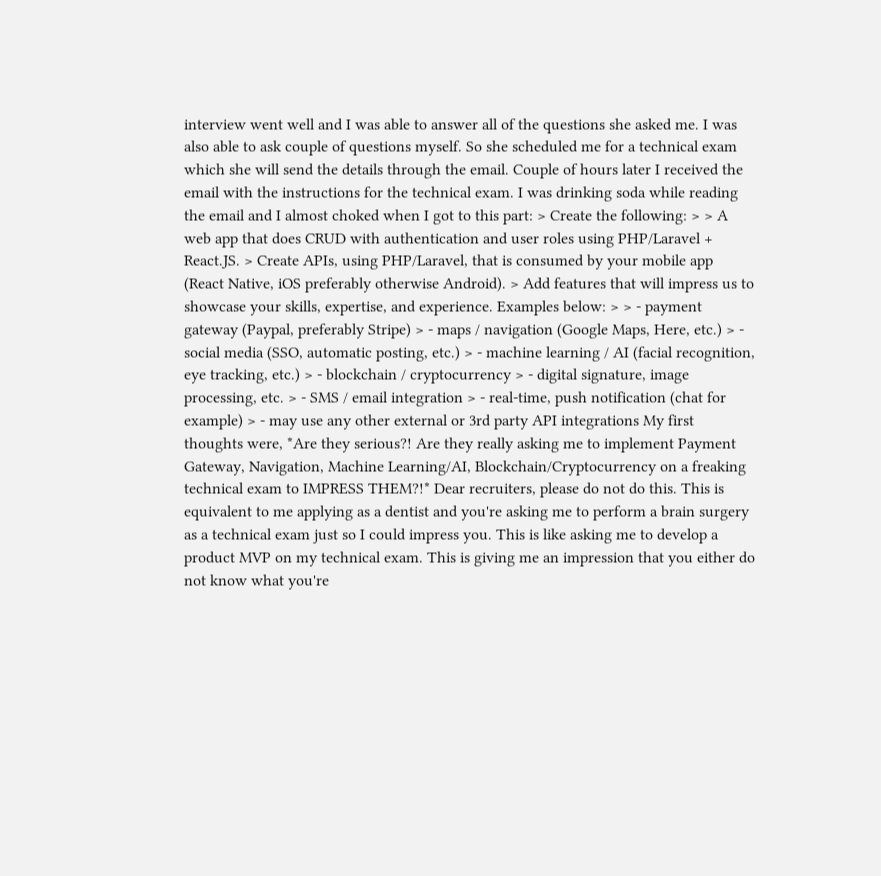interview went well and I was able to answer all of the questions she asked me. I was also able to ask couple of questions myself. So she scheduled me for a technical exam which she will send the details through the email. Couple of hours later I received the email with the instructions for the technical exam. I was drinking soda while reading the email and I almost choked when I got to this part: > Create the following: > > A web app that does CRUD with authentication and user roles using PHP/Laravel + React.JS. > Create APIs, using PHP/Laravel, that is consumed by your mobile app (React Native, iOS preferably otherwise Android). > Add features that will impress us to showcase your skills, expertise, and experience. Examples below: > > - payment gateway (Paypal, preferably Stripe) > - maps / navigation (Google Maps, Here, etc.) > - social media (SSO, automatic posting, etc.) > - machine learning / AI (facial recognition, eye tracking, etc.) > - blockchain / cryptocurrency > - digital signature, image processing, etc. > - SMS / email integration > - real-time, push notification (chat for example) > - may use any other external or 3rd party API integrations My first thoughts were, *Are they serious?! Are they really asking me to implement Payment Gateway, Navigation, Machine Learning/AI, Blockchain/Cryptocurrency on a freaking technical exam to IMPRESS THEM?!* Dear recruiters, please do not do this. This is equivalent to me applying as a dentist and you're asking me to perform a brain surgery as a technical exam just so I could impress you. This is like asking me to develop a product MVP on my technical exam. This is giving me an impression that you either do not know what you're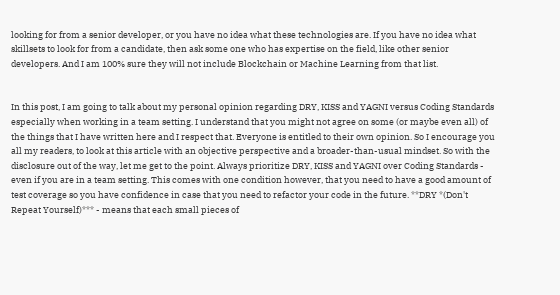looking for from a senior developer, or you have no idea what these technologies are. If you have no idea what skillsets to look for from a candidate, then ask some one who has expertise on the field, like other senior developers. And I am 100% sure they will not include Blockchain or Machine Learning from that list.


In this post, I am going to talk about my personal opinion regarding DRY, KISS and YAGNI versus Coding Standards especially when working in a team setting. I understand that you might not agree on some (or maybe even all) of the things that I have written here and I respect that. Everyone is entitled to their own opinion. So I encourage you all my readers, to look at this article with an objective perspective and a broader-than-usual mindset. So with the disclosure out of the way, let me get to the point. Always prioritize DRY, KISS and YAGNI over Coding Standards - even if you are in a team setting. This comes with one condition however, that you need to have a good amount of test coverage so you have confidence in case that you need to refactor your code in the future. **DRY *(Don't Repeat Yourself)*** - means that each small pieces of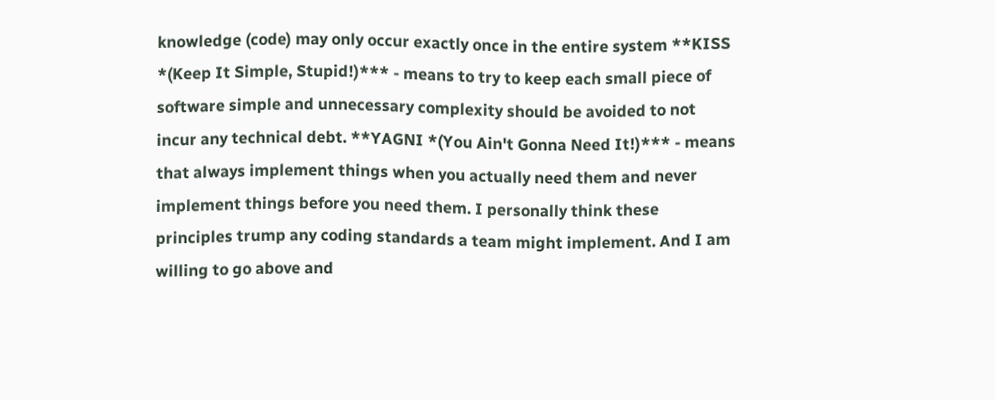knowledge (code) may only occur exactly once in the entire system **KISS *(Keep It Simple, Stupid!)*** - means to try to keep each small piece of software simple and unnecessary complexity should be avoided to not incur any technical debt. **YAGNI *(You Ain't Gonna Need It!)*** - means that always implement things when you actually need them and never implement things before you need them. I personally think these principles trump any coding standards a team might implement. And I am willing to go above and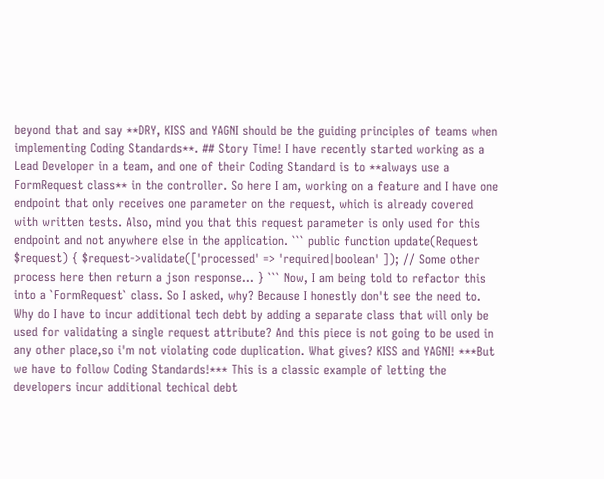beyond that and say **DRY, KISS and YAGNI should be the guiding principles of teams when implementing Coding Standards**. ## Story Time! I have recently started working as a Lead Developer in a team, and one of their Coding Standard is to **always use a FormRequest class** in the controller. So here I am, working on a feature and I have one endpoint that only receives one parameter on the request, which is already covered with written tests. Also, mind you that this request parameter is only used for this endpoint and not anywhere else in the application. ``` public function update(Request $request) { $request->validate(['processed' => 'required|boolean' ]); // Some other process here then return a json response... } ``` Now, I am being told to refactor this into a `FormRequest` class. So I asked, why? Because I honestly don't see the need to. Why do I have to incur additional tech debt by adding a separate class that will only be used for validating a single request attribute? And this piece is not going to be used in any other place,so i'm not violating code duplication. What gives? KISS and YAGNI! ***But we have to follow Coding Standards!*** This is a classic example of letting the developers incur additional techical debt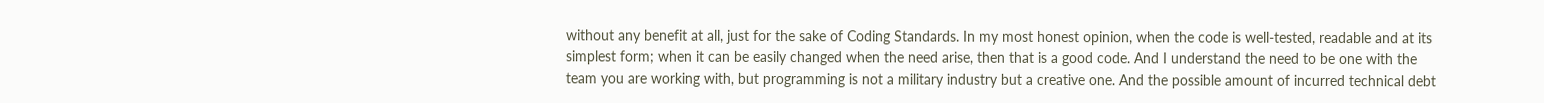without any benefit at all, just for the sake of Coding Standards. In my most honest opinion, when the code is well-tested, readable and at its simplest form; when it can be easily changed when the need arise, then that is a good code. And I understand the need to be one with the team you are working with, but programming is not a military industry but a creative one. And the possible amount of incurred technical debt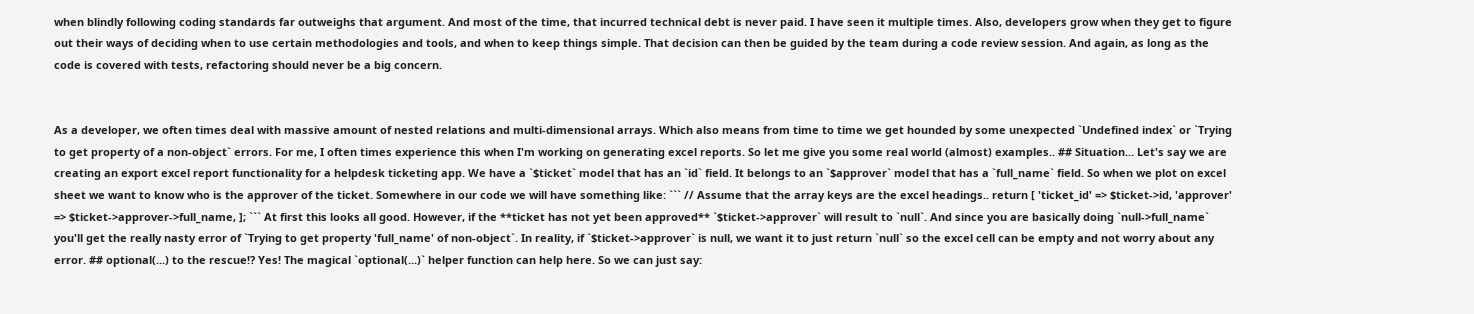when blindly following coding standards far outweighs that argument. And most of the time, that incurred technical debt is never paid. I have seen it multiple times. Also, developers grow when they get to figure out their ways of deciding when to use certain methodologies and tools, and when to keep things simple. That decision can then be guided by the team during a code review session. And again, as long as the code is covered with tests, refactoring should never be a big concern.


As a developer, we often times deal with massive amount of nested relations and multi-dimensional arrays. Which also means from time to time we get hounded by some unexpected `Undefined index` or `Trying to get property of a non-object` errors. For me, I often times experience this when I'm working on generating excel reports. So let me give you some real world (almost) examples.. ## Situation... Let's say we are creating an export excel report functionality for a helpdesk ticketing app. We have a `$ticket` model that has an `id` field. It belongs to an `$approver` model that has a `full_name` field. So when we plot on excel sheet we want to know who is the approver of the ticket. Somewhere in our code we will have something like: ``` // Assume that the array keys are the excel headings.. return [ 'ticket_id' => $ticket->id, 'approver' => $ticket->approver->full_name, ]; ``` At first this looks all good. However, if the **ticket has not yet been approved** `$ticket->approver` will result to `null`. And since you are basically doing `null->full_name` you'll get the really nasty error of `Trying to get property 'full_name' of non-object`. In reality, if `$ticket->approver` is null, we want it to just return `null` so the excel cell can be empty and not worry about any error. ## optional(...) to the rescue!? Yes! The magical `optional(...)` helper function can help here. So we can just say: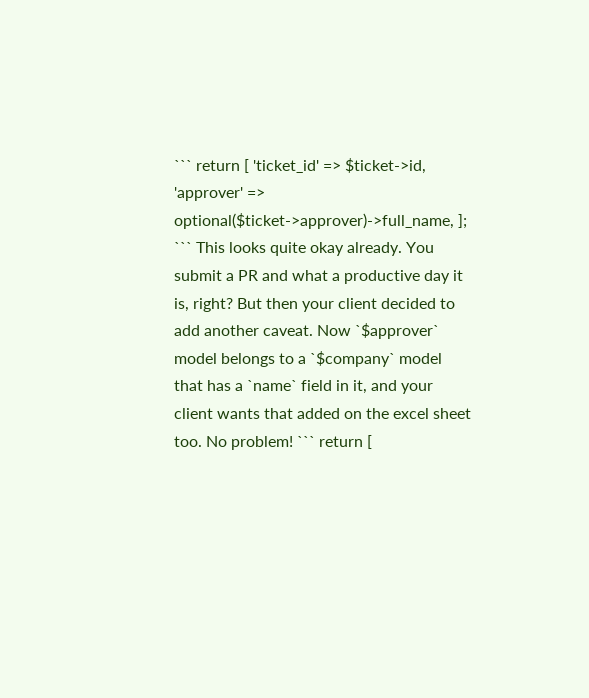``` return [ 'ticket_id' => $ticket->id, 'approver' => optional($ticket->approver)->full_name, ]; ``` This looks quite okay already. You submit a PR and what a productive day it is, right? But then your client decided to add another caveat. Now `$approver` model belongs to a `$company` model that has a `name` field in it, and your client wants that added on the excel sheet too. No problem! ``` return [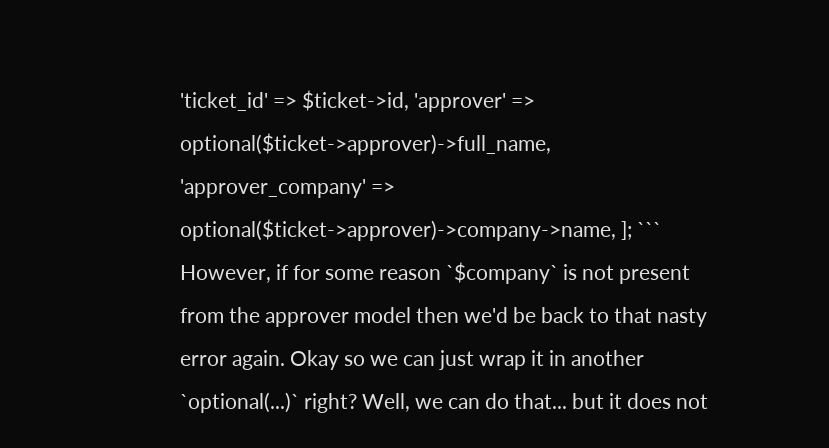'ticket_id' => $ticket->id, 'approver' => optional($ticket->approver)->full_name, 'approver_company' => optional($ticket->approver)->company->name, ]; ``` However, if for some reason `$company` is not present from the approver model then we'd be back to that nasty error again. Okay so we can just wrap it in another `optional(...)` right? Well, we can do that... but it does not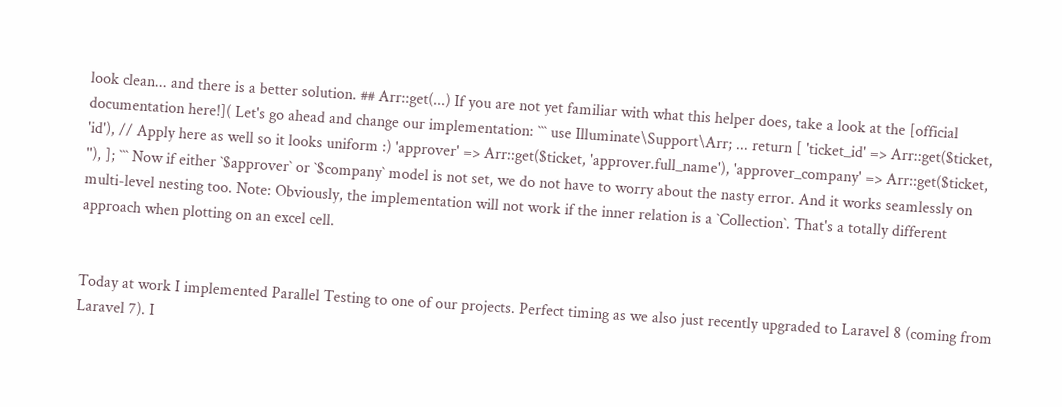look clean... and there is a better solution. ## Arr::get(...) If you are not yet familiar with what this helper does, take a look at the [official documentation here!]( Let's go ahead and change our implementation: ``` use Illuminate\Support\Arr; ... return [ 'ticket_id' => Arr::get($ticket, 'id'), // Apply here as well so it looks uniform :) 'approver' => Arr::get($ticket, 'approver.full_name'), 'approver_company' => Arr::get($ticket, ''), ]; ``` Now if either `$approver` or `$company` model is not set, we do not have to worry about the nasty error. And it works seamlessly on multi-level nesting too. Note: Obviously, the implementation will not work if the inner relation is a `Collection`. That's a totally different approach when plotting on an excel cell.


Today at work I implemented Parallel Testing to one of our projects. Perfect timing as we also just recently upgraded to Laravel 8 (coming from Laravel 7). I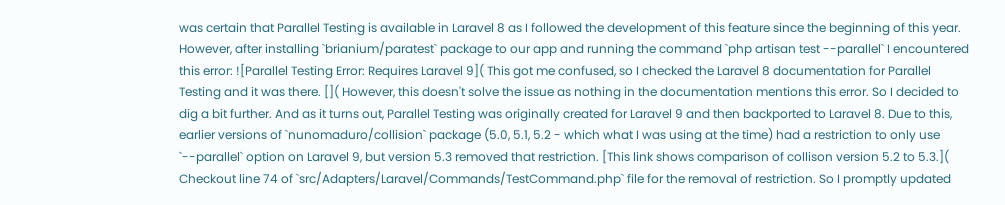was certain that Parallel Testing is available in Laravel 8 as I followed the development of this feature since the beginning of this year. However, after installing `brianium/paratest` package to our app and running the command `php artisan test --parallel` I encountered this error: ![Parallel Testing Error: Requires Laravel 9]( This got me confused, so I checked the Laravel 8 documentation for Parallel Testing and it was there. []( However, this doesn't solve the issue as nothing in the documentation mentions this error. So I decided to dig a bit further. And as it turns out, Parallel Testing was originally created for Laravel 9 and then backported to Laravel 8. Due to this, earlier versions of `nunomaduro/collision` package (5.0, 5.1, 5.2 - which what I was using at the time) had a restriction to only use `--parallel` option on Laravel 9, but version 5.3 removed that restriction. [This link shows comparison of collison version 5.2 to 5.3.]( Checkout line 74 of `src/Adapters/Laravel/Commands/TestCommand.php` file for the removal of restriction. So I promptly updated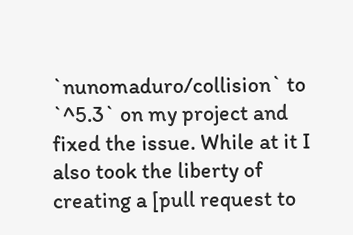`nunomaduro/collision` to `^5.3` on my project and fixed the issue. While at it I also took the liberty of creating a [pull request to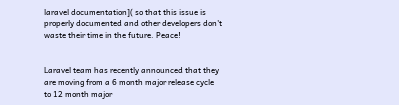laravel documentation]( so that this issue is properly documented and other developers don't waste their time in the future. Peace!


Laravel team has recently announced that they are moving from a 6 month major release cycle to 12 month major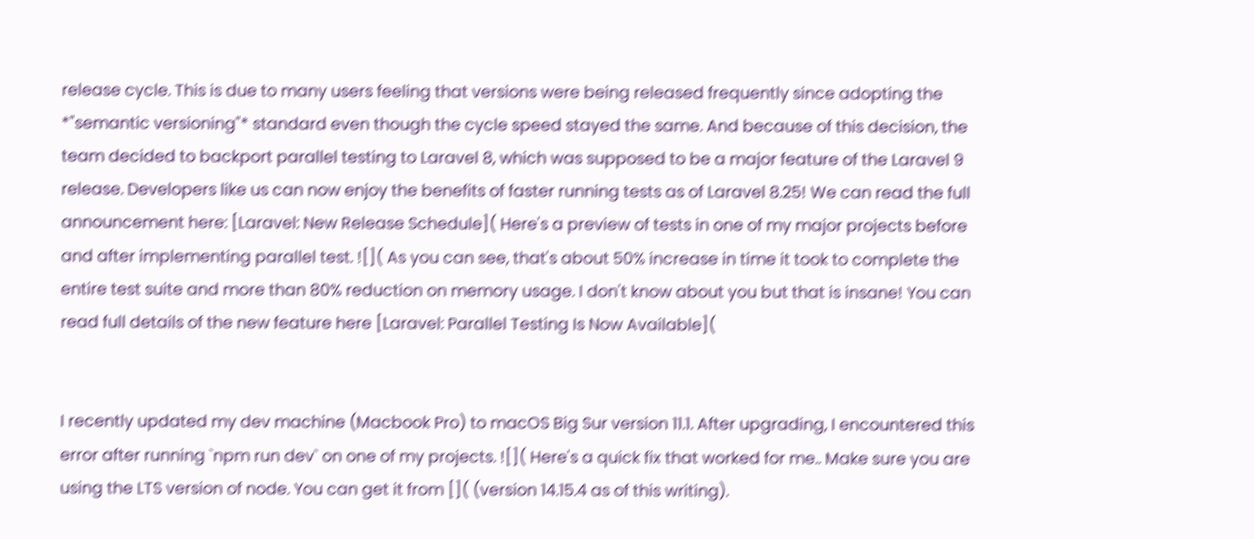release cycle. This is due to many users feeling that versions were being released frequently since adopting the *"semantic versioning"* standard even though the cycle speed stayed the same. And because of this decision, the team decided to backport parallel testing to Laravel 8, which was supposed to be a major feature of the Laravel 9 release. Developers like us can now enjoy the benefits of faster running tests as of Laravel 8.25! We can read the full announcement here: [Laravel: New Release Schedule]( Here's a preview of tests in one of my major projects before and after implementing parallel test. ![]( As you can see, that's about 50% increase in time it took to complete the entire test suite and more than 80% reduction on memory usage. I don't know about you but that is insane! You can read full details of the new feature here [Laravel: Parallel Testing Is Now Available](


I recently updated my dev machine (Macbook Pro) to macOS Big Sur version 11.1. After upgrading, I encountered this error after running `npm run dev` on one of my projects. ![]( Here's a quick fix that worked for me.. Make sure you are using the LTS version of node. You can get it from []( (version 14.15.4 as of this writing).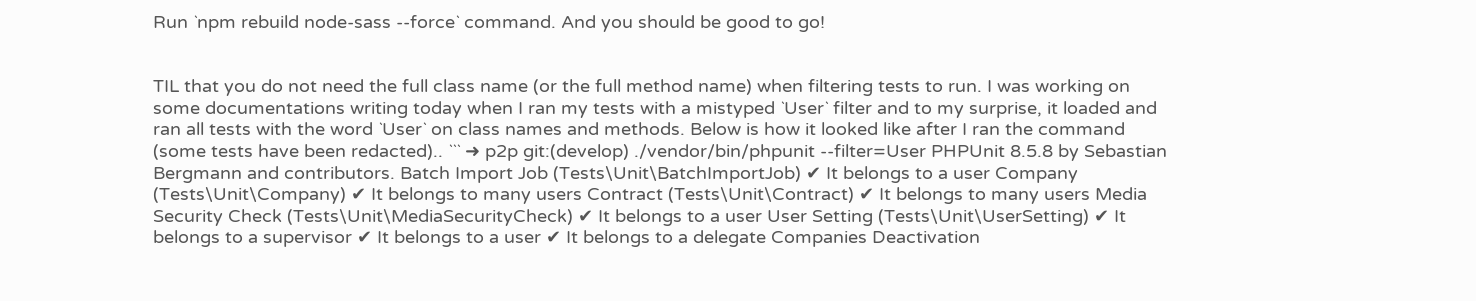Run `npm rebuild node-sass --force` command. And you should be good to go!


TIL that you do not need the full class name (or the full method name) when filtering tests to run. I was working on some documentations writing today when I ran my tests with a mistyped `User` filter and to my surprise, it loaded and ran all tests with the word `User` on class names and methods. Below is how it looked like after I ran the command (some tests have been redacted).. ``` ➜ p2p git:(develop) ./vendor/bin/phpunit --filter=User PHPUnit 8.5.8 by Sebastian Bergmann and contributors. Batch Import Job (Tests\Unit\BatchImportJob) ✔ It belongs to a user Company (Tests\Unit\Company) ✔ It belongs to many users Contract (Tests\Unit\Contract) ✔ It belongs to many users Media Security Check (Tests\Unit\MediaSecurityCheck) ✔ It belongs to a user User Setting (Tests\Unit\UserSetting) ✔ It belongs to a supervisor ✔ It belongs to a user ✔ It belongs to a delegate Companies Deactivation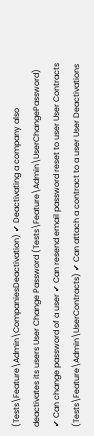(Tests\Feature\Admin\CompaniesDeactivation) ✔ Deactivating a company also deactivates its users User Change Password (Tests\Feature\Admin\UserChangePassword) ✔ Can change password of a user ✔ Can resend email password reset to user User Contracts (Tests\Feature\Admin\UserContracts) ✔ Can attach a contract to a user User Deactivations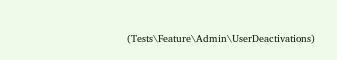(Tests\Feature\Admin\UserDeactivations)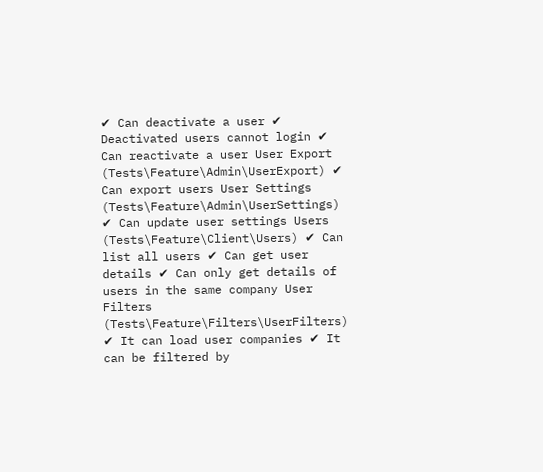✔ Can deactivate a user ✔ Deactivated users cannot login ✔ Can reactivate a user User Export (Tests\Feature\Admin\UserExport) ✔ Can export users User Settings (Tests\Feature\Admin\UserSettings) ✔ Can update user settings Users (Tests\Feature\Client\Users) ✔ Can list all users ✔ Can get user details ✔ Can only get details of users in the same company User Filters (Tests\Feature\Filters\UserFilters) ✔ It can load user companies ✔ It can be filtered by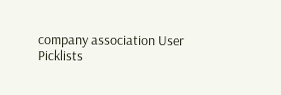company association User Picklists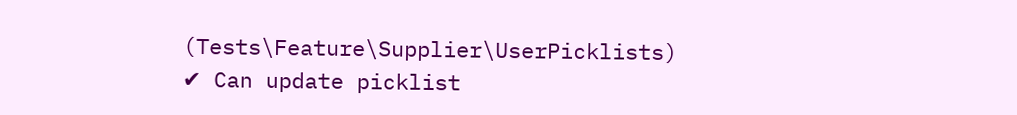(Tests\Feature\Supplier\UserPicklists) ✔ Can update picklist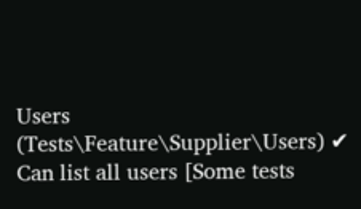Users (Tests\Feature\Supplier\Users) ✔ Can list all users [Some tests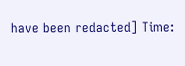have been redacted] Time: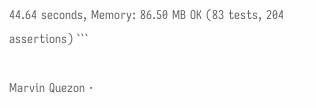44.64 seconds, Memory: 86.50 MB OK (83 tests, 204 assertions) ```

Marvin Quezon ·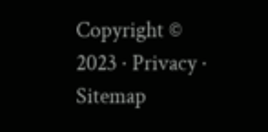Copyright © 2023 · Privacy · Sitemap